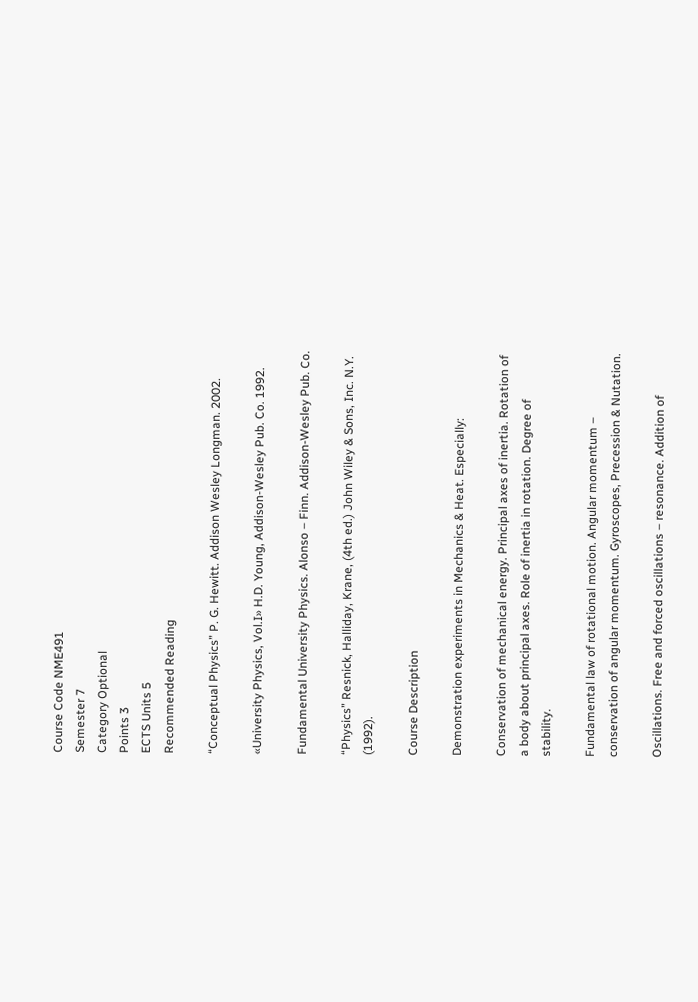Course Code NME491
Semester 7
Category Optional
Points 3
ECTS Units 5
Recommended Reading

“Conceptual Physics” P. G. Hewitt. Addison Wesley Longman. 2002.

«University Physics, Vol.I» H.D. Young, Addison-Wesley Pub. Co. 1992.

Fundamental University Physics. Alonso – Finn. Addison-Wesley Pub. Co.

“Physics” Resnick, Halliday, Krane, (4th ed.) John Wiley & Sons, Inc. N.Y. (1992).

Course Description

Demonstration experiments in Mechanics & Heat. Especially:

Conservation of mechanical energy. Principal axes of inertia. Rotation of a body about principal axes. Role of inertia in rotation. Degree of stability.

Fundamental law of rotational motion. Angular momentum – conservation of angular momentum. Gyroscopes, Precession & Nutation.

Oscillations. Free and forced oscillations – resonance. Addition of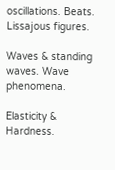oscillations. Beats. Lissajous figures.

Waves & standing waves. Wave phenomena.

Elasticity & Hardness.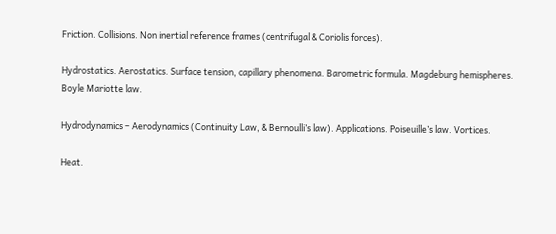Friction. Collisions. Non inertial reference frames (centrifugal & Coriolis forces).

Hydrostatics. Aerostatics. Surface tension, capillary phenomena. Barometric formula. Magdeburg hemispheres. Boyle Mariotte law.

Hydrodynamics – Aerodynamics (Continuity Law, & Bernoulli’s law). Applications. Poiseuille’s law. Vortices.

Heat.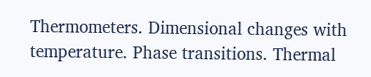Thermometers. Dimensional changes with temperature. Phase transitions. Thermal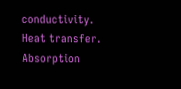conductivity. Heat transfer. Absorption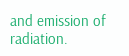and emission of radiation.